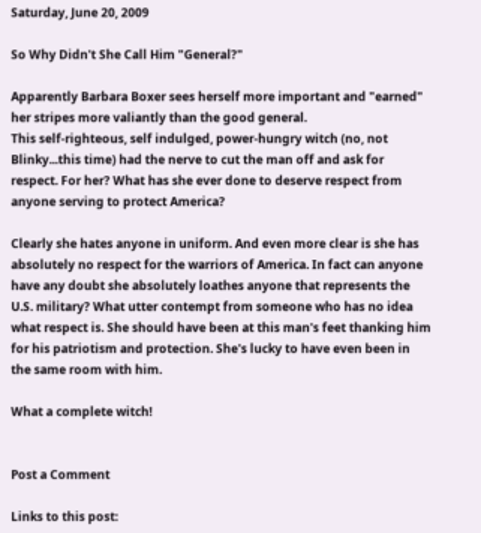Saturday, June 20, 2009

So Why Didn't She Call Him "General?"

Apparently Barbara Boxer sees herself more important and "earned" her stripes more valiantly than the good general.
This self-righteous, self indulged, power-hungry witch (no, not Blinky...this time) had the nerve to cut the man off and ask for respect. For her? What has she ever done to deserve respect from anyone serving to protect America?

Clearly she hates anyone in uniform. And even more clear is she has absolutely no respect for the warriors of America. In fact can anyone have any doubt she absolutely loathes anyone that represents the U.S. military? What utter contempt from someone who has no idea what respect is. She should have been at this man's feet thanking him for his patriotism and protection. She's lucky to have even been in the same room with him.

What a complete witch!


Post a Comment

Links to this post: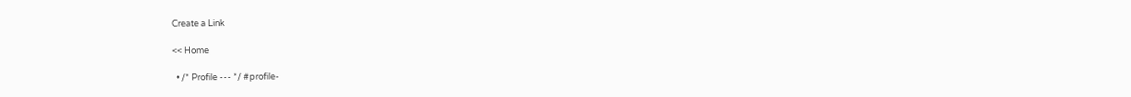Create a Link

<< Home

  • /* Profile --- */ #profile-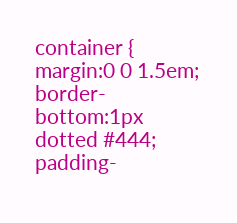container { margin:0 0 1.5em; border-bottom:1px dotted #444; padding-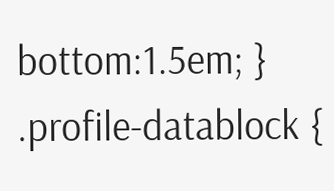bottom:1.5em; } .profile-datablock {